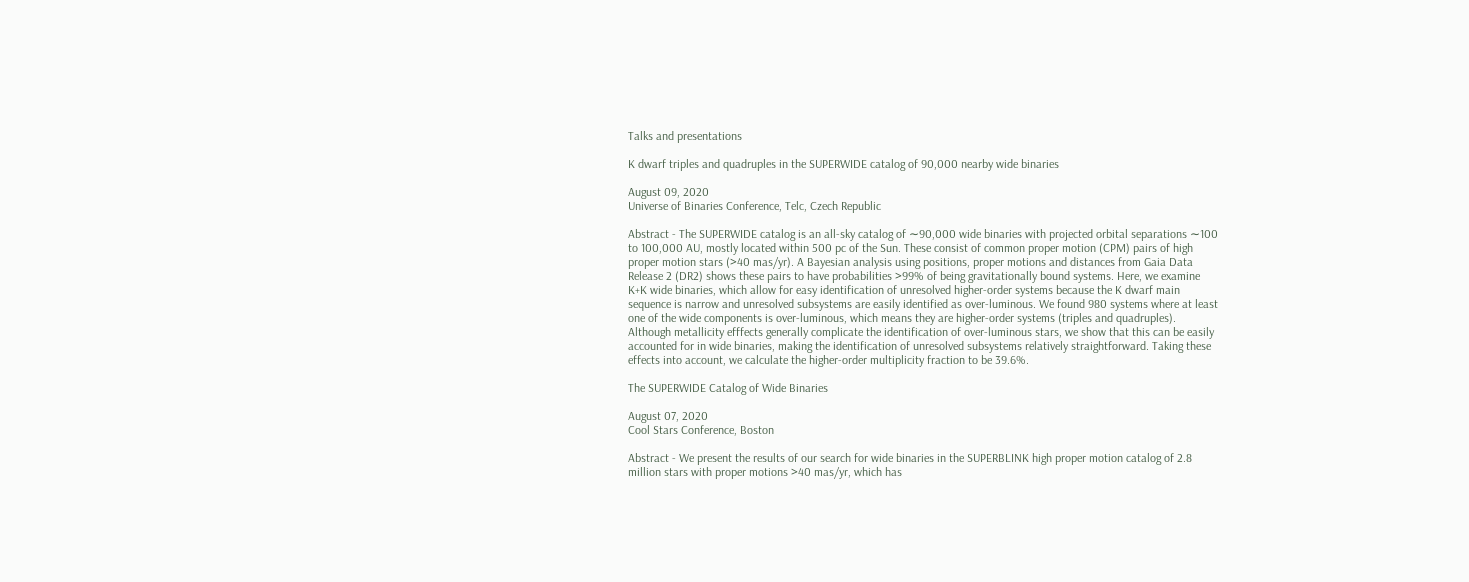Talks and presentations

K dwarf triples and quadruples in the SUPERWIDE catalog of 90,000 nearby wide binaries

August 09, 2020
Universe of Binaries Conference, Telc, Czech Republic

Abstract - The SUPERWIDE catalog is an all-sky catalog of ∼90,000 wide binaries with projected orbital separations ∼100 to 100,000 AU, mostly located within 500 pc of the Sun. These consist of common proper motion (CPM) pairs of high proper motion stars (>40 mas/yr). A Bayesian analysis using positions, proper motions and distances from Gaia Data Release 2 (DR2) shows these pairs to have probabilities >99% of being gravitationally bound systems. Here, we examine K+K wide binaries, which allow for easy identification of unresolved higher-order systems because the K dwarf main sequence is narrow and unresolved subsystems are easily identified as over-luminous. We found 980 systems where at least one of the wide components is over-luminous, which means they are higher-order systems (triples and quadruples). Although metallicity efffects generally complicate the identification of over-luminous stars, we show that this can be easily accounted for in wide binaries, making the identification of unresolved subsystems relatively straightforward. Taking these effects into account, we calculate the higher-order multiplicity fraction to be 39.6%.

The SUPERWIDE Catalog of Wide Binaries

August 07, 2020
Cool Stars Conference, Boston

Abstract - We present the results of our search for wide binaries in the SUPERBLINK high proper motion catalog of 2.8 million stars with proper motions >40 mas/yr, which has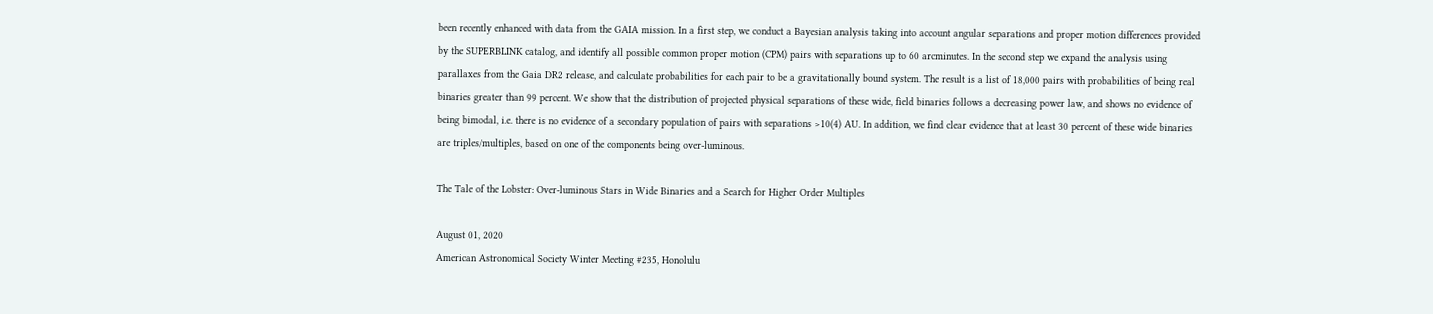been recently enhanced with data from the GAIA mission. In a first step, we conduct a Bayesian analysis taking into account angular separations and proper motion differences provided by the SUPERBLINK catalog, and identify all possible common proper motion (CPM) pairs with separations up to 60 arcminutes. In the second step we expand the analysis using parallaxes from the Gaia DR2 release, and calculate probabilities for each pair to be a gravitationally bound system. The result is a list of 18,000 pairs with probabilities of being real binaries greater than 99 percent. We show that the distribution of projected physical separations of these wide, field binaries follows a decreasing power law, and shows no evidence of being bimodal, i.e. there is no evidence of a secondary population of pairs with separations >10(4) AU. In addition, we find clear evidence that at least 30 percent of these wide binaries are triples/multiples, based on one of the components being over-luminous.

The Tale of the Lobster: Over-luminous Stars in Wide Binaries and a Search for Higher Order Multiples

August 01, 2020
American Astronomical Society Winter Meeting #235, Honolulu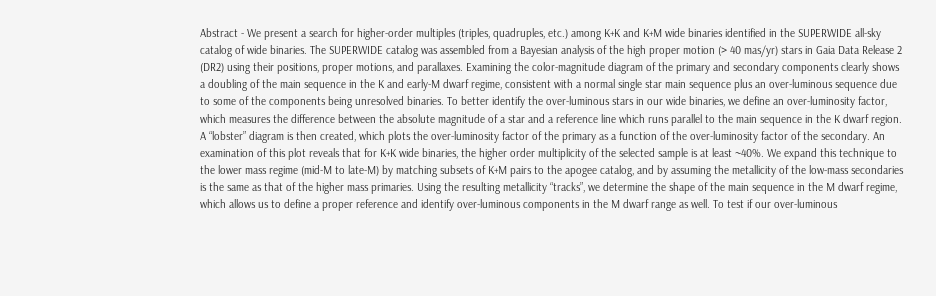Abstract - We present a search for higher-order multiples (triples, quadruples, etc.) among K+K and K+M wide binaries identified in the SUPERWIDE all-sky catalog of wide binaries. The SUPERWIDE catalog was assembled from a Bayesian analysis of the high proper motion (> 40 mas/yr) stars in Gaia Data Release 2 (DR2) using their positions, proper motions, and parallaxes. Examining the color-magnitude diagram of the primary and secondary components clearly shows a doubling of the main sequence in the K and early-M dwarf regime, consistent with a normal single star main sequence plus an over-luminous sequence due to some of the components being unresolved binaries. To better identify the over-luminous stars in our wide binaries, we define an over-luminosity factor, which measures the difference between the absolute magnitude of a star and a reference line which runs parallel to the main sequence in the K dwarf region. A “lobster” diagram is then created, which plots the over-luminosity factor of the primary as a function of the over-luminosity factor of the secondary. An examination of this plot reveals that for K+K wide binaries, the higher order multiplicity of the selected sample is at least ~40%. We expand this technique to the lower mass regime (mid-M to late-M) by matching subsets of K+M pairs to the apogee catalog, and by assuming the metallicity of the low-mass secondaries is the same as that of the higher mass primaries. Using the resulting metallicity “tracks”, we determine the shape of the main sequence in the M dwarf regime, which allows us to define a proper reference and identify over-luminous components in the M dwarf range as well. To test if our over-luminous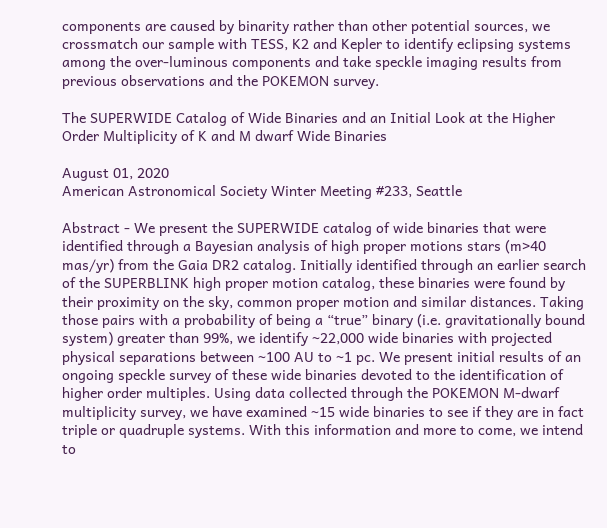components are caused by binarity rather than other potential sources, we crossmatch our sample with TESS, K2 and Kepler to identify eclipsing systems among the over-luminous components and take speckle imaging results from previous observations and the POKEMON survey.

The SUPERWIDE Catalog of Wide Binaries and an Initial Look at the Higher Order Multiplicity of K and M dwarf Wide Binaries

August 01, 2020
American Astronomical Society Winter Meeting #233, Seattle

Abstract - We present the SUPERWIDE catalog of wide binaries that were identified through a Bayesian analysis of high proper motions stars (m>40 mas/yr) from the Gaia DR2 catalog. Initially identified through an earlier search of the SUPERBLINK high proper motion catalog, these binaries were found by their proximity on the sky, common proper motion and similar distances. Taking those pairs with a probability of being a “true” binary (i.e. gravitationally bound system) greater than 99%, we identify ~22,000 wide binaries with projected physical separations between ~100 AU to ~1 pc. We present initial results of an ongoing speckle survey of these wide binaries devoted to the identification of higher order multiples. Using data collected through the POKEMON M-dwarf multiplicity survey, we have examined ~15 wide binaries to see if they are in fact triple or quadruple systems. With this information and more to come, we intend to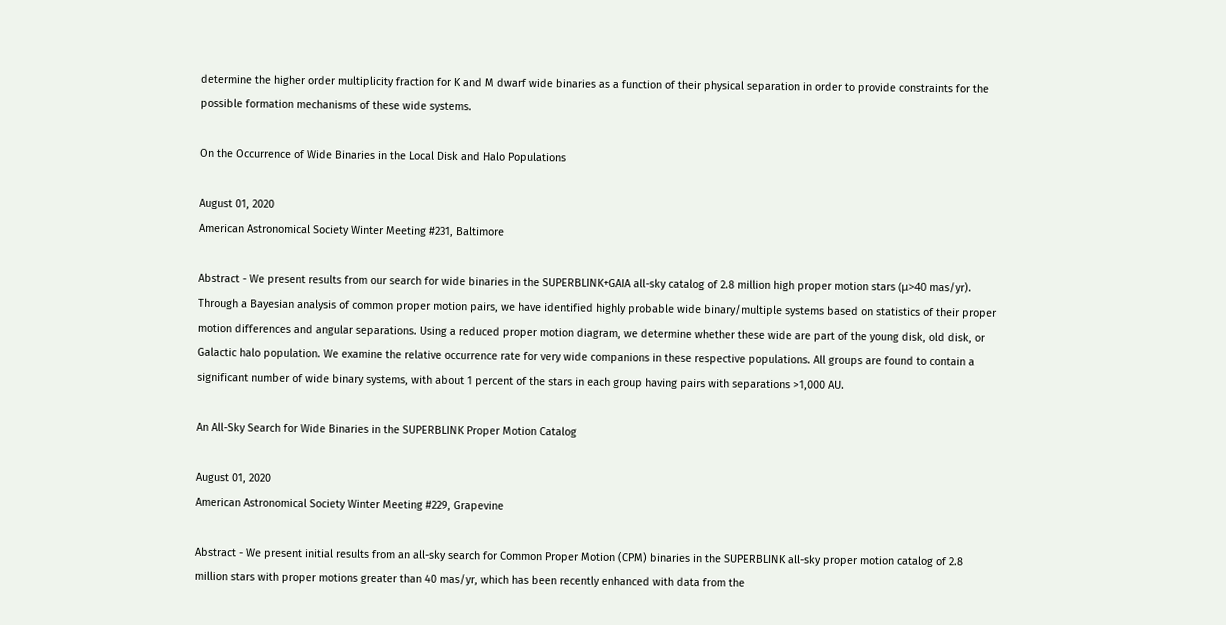determine the higher order multiplicity fraction for K and M dwarf wide binaries as a function of their physical separation in order to provide constraints for the possible formation mechanisms of these wide systems.

On the Occurrence of Wide Binaries in the Local Disk and Halo Populations

August 01, 2020
American Astronomical Society Winter Meeting #231, Baltimore

Abstract - We present results from our search for wide binaries in the SUPERBLINK+GAIA all-sky catalog of 2.8 million high proper motion stars (μ>40 mas/yr). Through a Bayesian analysis of common proper motion pairs, we have identified highly probable wide binary/multiple systems based on statistics of their proper motion differences and angular separations. Using a reduced proper motion diagram, we determine whether these wide are part of the young disk, old disk, or Galactic halo population. We examine the relative occurrence rate for very wide companions in these respective populations. All groups are found to contain a significant number of wide binary systems, with about 1 percent of the stars in each group having pairs with separations >1,000 AU.

An All-Sky Search for Wide Binaries in the SUPERBLINK Proper Motion Catalog

August 01, 2020
American Astronomical Society Winter Meeting #229, Grapevine

Abstract - We present initial results from an all-sky search for Common Proper Motion (CPM) binaries in the SUPERBLINK all-sky proper motion catalog of 2.8 million stars with proper motions greater than 40 mas/yr, which has been recently enhanced with data from the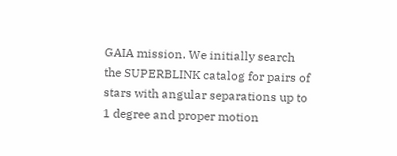GAIA mission. We initially search the SUPERBLINK catalog for pairs of stars with angular separations up to 1 degree and proper motion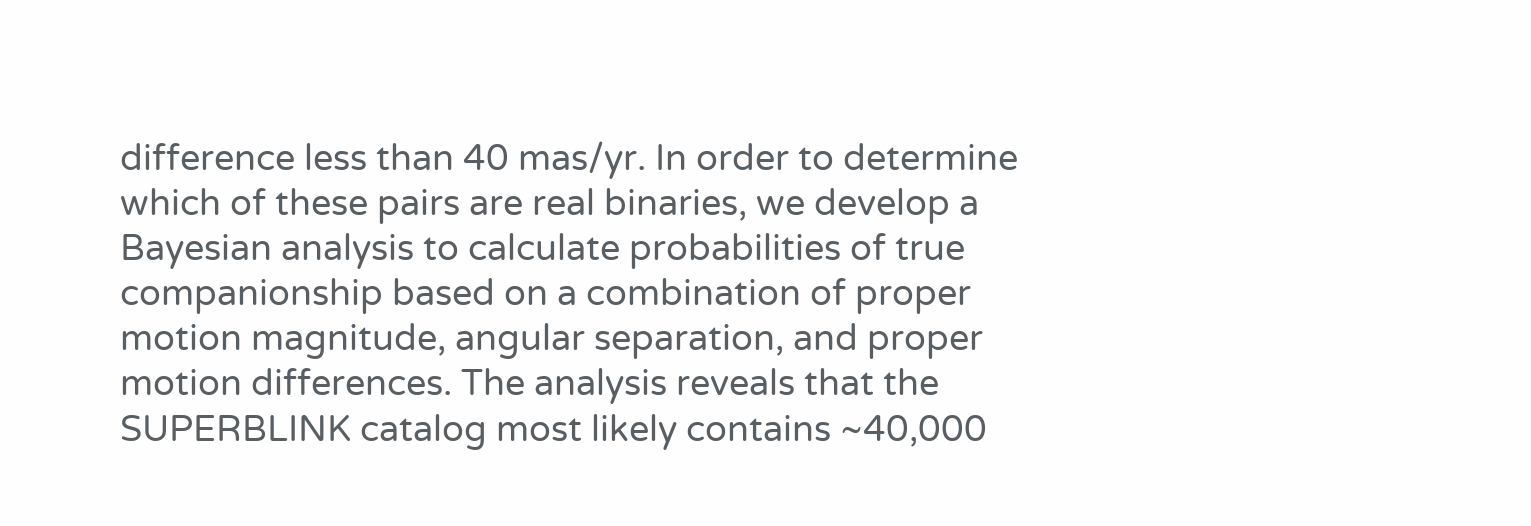difference less than 40 mas/yr. In order to determine which of these pairs are real binaries, we develop a Bayesian analysis to calculate probabilities of true companionship based on a combination of proper motion magnitude, angular separation, and proper motion differences. The analysis reveals that the SUPERBLINK catalog most likely contains ~40,000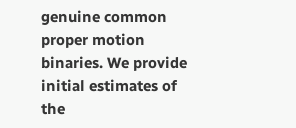genuine common proper motion binaries. We provide initial estimates of the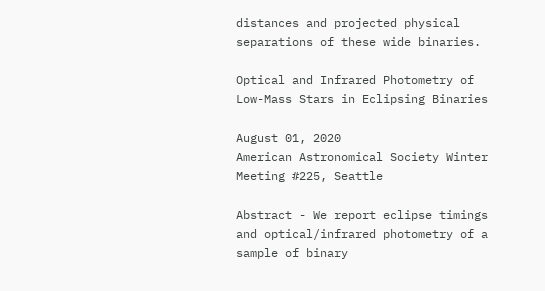distances and projected physical separations of these wide binaries.

Optical and Infrared Photometry of Low-Mass Stars in Eclipsing Binaries

August 01, 2020
American Astronomical Society Winter Meeting #225, Seattle

Abstract - We report eclipse timings and optical/infrared photometry of a sample of binary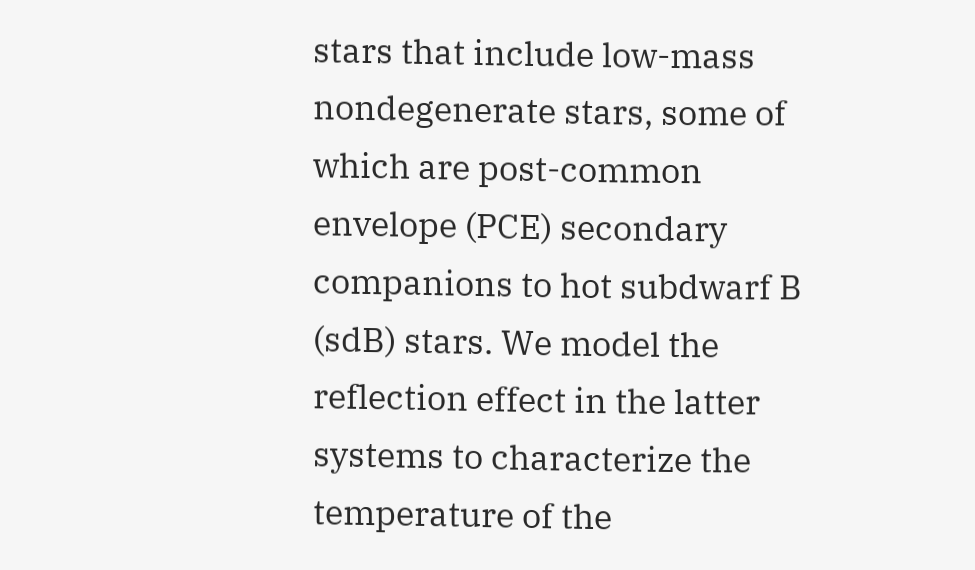stars that include low-mass nondegenerate stars, some of which are post-common envelope (PCE) secondary companions to hot subdwarf B (sdB) stars. We model the reflection effect in the latter systems to characterize the temperature of the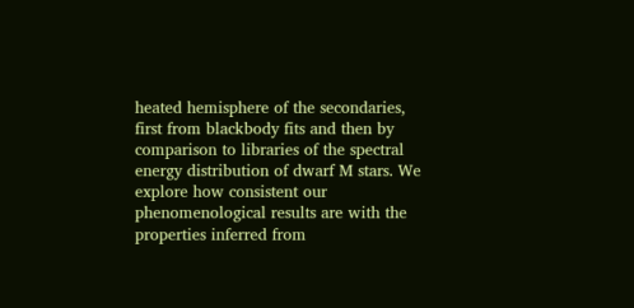heated hemisphere of the secondaries, first from blackbody fits and then by comparison to libraries of the spectral energy distribution of dwarf M stars. We explore how consistent our phenomenological results are with the properties inferred from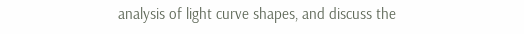analysis of light curve shapes, and discuss the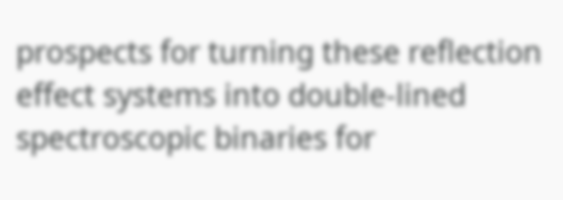prospects for turning these reflection effect systems into double-lined spectroscopic binaries for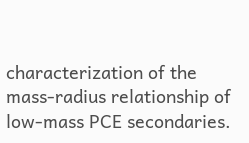characterization of the mass-radius relationship of low-mass PCE secondaries.